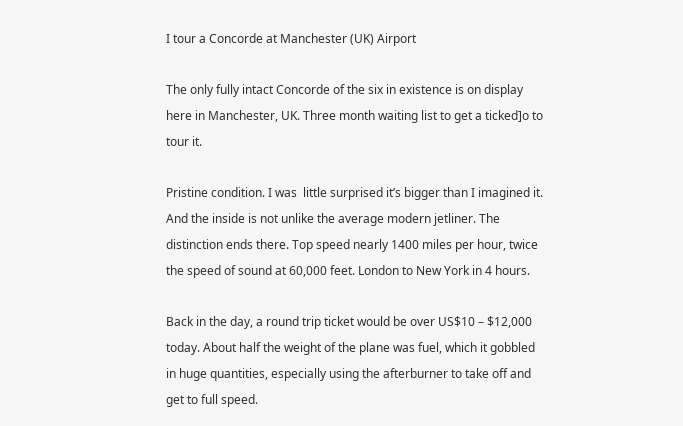I tour a Concorde at Manchester (UK) Airport

The only fully intact Concorde of the six in existence is on display here in Manchester, UK. Three month waiting list to get a ticked]o to tour it.

Pristine condition. I was  little surprised it’s bigger than I imagined it. And the inside is not unlike the average modern jetliner. The distinction ends there. Top speed nearly 1400 miles per hour, twice the speed of sound at 60,000 feet. London to New York in 4 hours.

Back in the day, a round trip ticket would be over US$10 – $12,000 today. About half the weight of the plane was fuel, which it gobbled in huge quantities, especially using the afterburner to take off and get to full speed.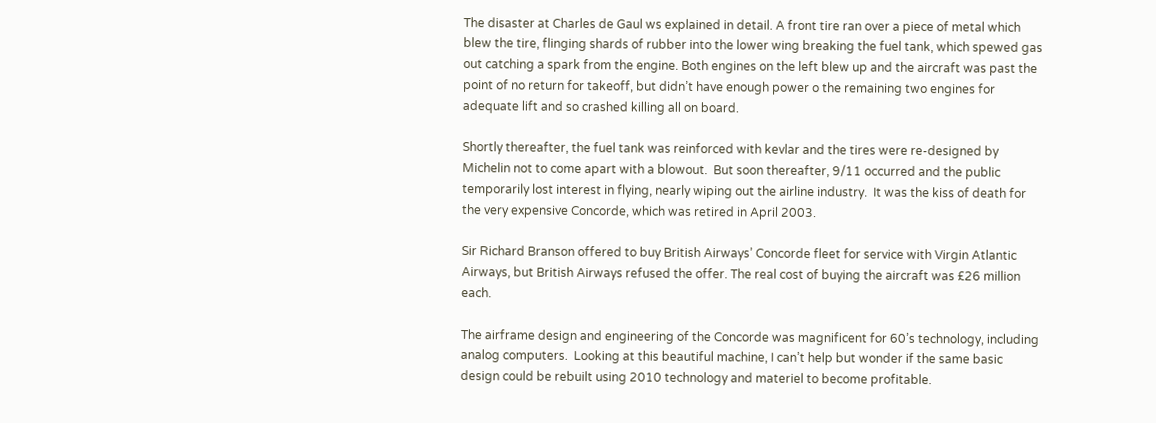The disaster at Charles de Gaul ws explained in detail. A front tire ran over a piece of metal which blew the tire, flinging shards of rubber into the lower wing breaking the fuel tank, which spewed gas out catching a spark from the engine. Both engines on the left blew up and the aircraft was past the point of no return for takeoff, but didn’t have enough power o the remaining two engines for adequate lift and so crashed killing all on board.

Shortly thereafter, the fuel tank was reinforced with kevlar and the tires were re-designed by Michelin not to come apart with a blowout.  But soon thereafter, 9/11 occurred and the public temporarily lost interest in flying, nearly wiping out the airline industry.  It was the kiss of death for the very expensive Concorde, which was retired in April 2003.

Sir Richard Branson offered to buy British Airways’ Concorde fleet for service with Virgin Atlantic Airways, but British Airways refused the offer. The real cost of buying the aircraft was £26 million each.

The airframe design and engineering of the Concorde was magnificent for 60’s technology, including analog computers.  Looking at this beautiful machine, I can’t help but wonder if the same basic design could be rebuilt using 2010 technology and materiel to become profitable.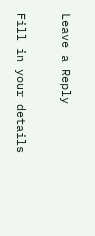Leave a Reply

Fill in your details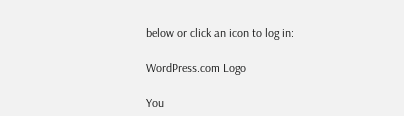below or click an icon to log in:

WordPress.com Logo

You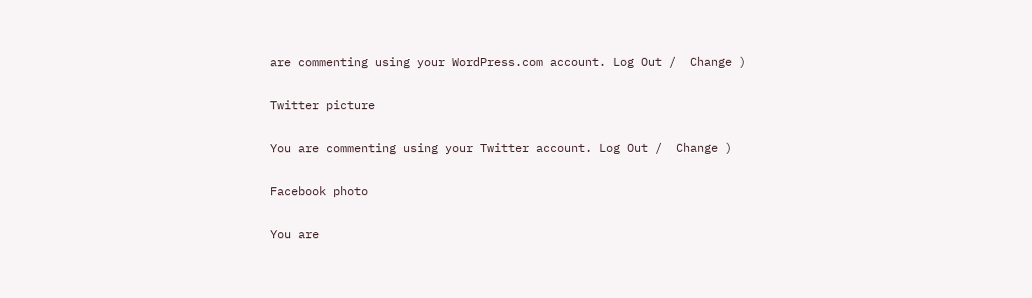are commenting using your WordPress.com account. Log Out /  Change )

Twitter picture

You are commenting using your Twitter account. Log Out /  Change )

Facebook photo

You are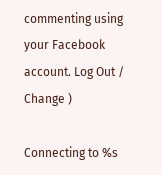commenting using your Facebook account. Log Out /  Change )

Connecting to %s